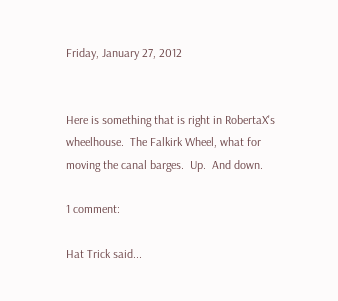Friday, January 27, 2012


Here is something that is right in RobertaX's wheelhouse.  The Falkirk Wheel, what for moving the canal barges.  Up.  And down.

1 comment:

Hat Trick said...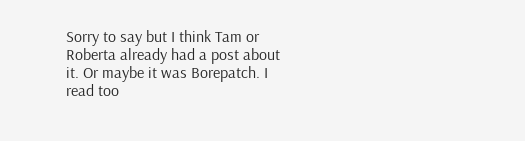Sorry to say but I think Tam or Roberta already had a post about it. Or maybe it was Borepatch. I read too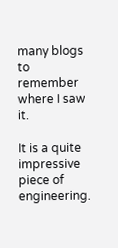many blogs to remember where I saw it.

It is a quite impressive piece of engineering.